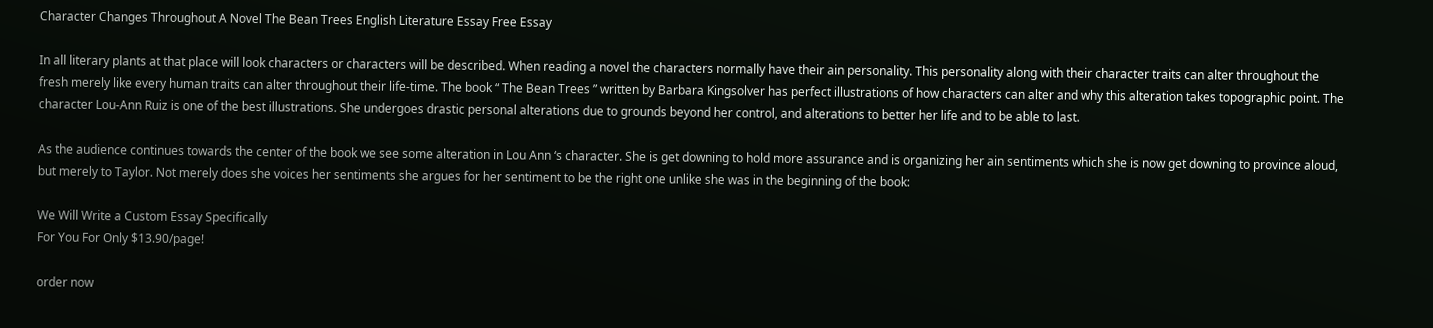Character Changes Throughout A Novel The Bean Trees English Literature Essay Free Essay

In all literary plants at that place will look characters or characters will be described. When reading a novel the characters normally have their ain personality. This personality along with their character traits can alter throughout the fresh merely like every human traits can alter throughout their life-time. The book “ The Bean Trees ” written by Barbara Kingsolver has perfect illustrations of how characters can alter and why this alteration takes topographic point. The character Lou-Ann Ruiz is one of the best illustrations. She undergoes drastic personal alterations due to grounds beyond her control, and alterations to better her life and to be able to last.

As the audience continues towards the center of the book we see some alteration in Lou Ann ‘s character. She is get downing to hold more assurance and is organizing her ain sentiments which she is now get downing to province aloud, but merely to Taylor. Not merely does she voices her sentiments she argues for her sentiment to be the right one unlike she was in the beginning of the book:

We Will Write a Custom Essay Specifically
For You For Only $13.90/page!

order now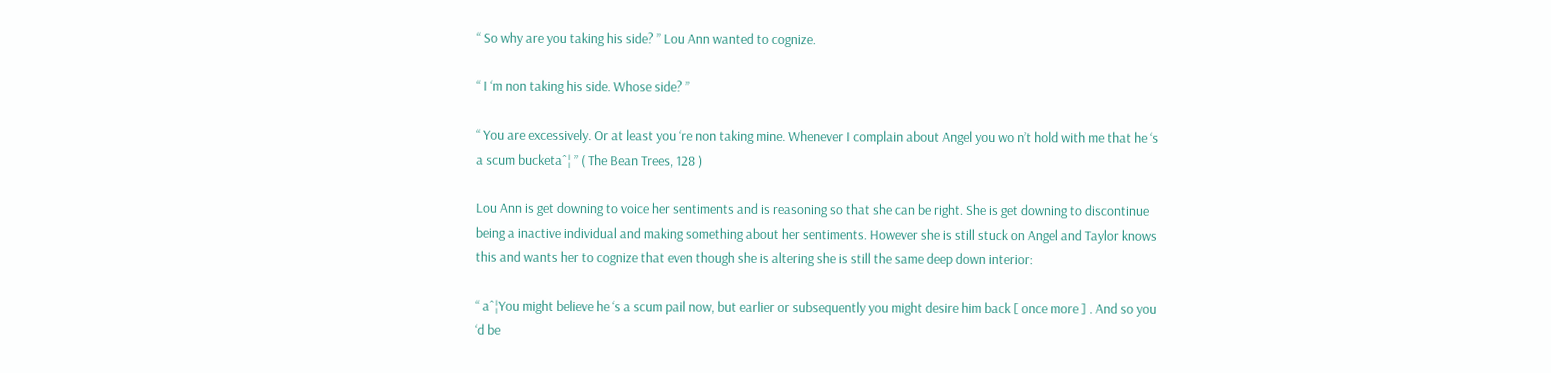“ So why are you taking his side? ” Lou Ann wanted to cognize.

“ I ‘m non taking his side. Whose side? ”

“ You are excessively. Or at least you ‘re non taking mine. Whenever I complain about Angel you wo n’t hold with me that he ‘s a scum bucketaˆ¦ ” ( The Bean Trees, 128 )

Lou Ann is get downing to voice her sentiments and is reasoning so that she can be right. She is get downing to discontinue being a inactive individual and making something about her sentiments. However she is still stuck on Angel and Taylor knows this and wants her to cognize that even though she is altering she is still the same deep down interior:

“ aˆ¦You might believe he ‘s a scum pail now, but earlier or subsequently you might desire him back [ once more ] . And so you ‘d be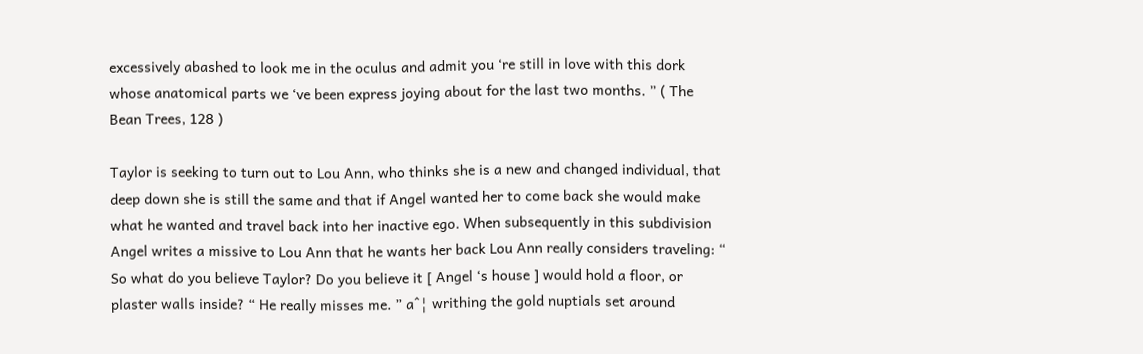excessively abashed to look me in the oculus and admit you ‘re still in love with this dork whose anatomical parts we ‘ve been express joying about for the last two months. ” ( The Bean Trees, 128 )

Taylor is seeking to turn out to Lou Ann, who thinks she is a new and changed individual, that deep down she is still the same and that if Angel wanted her to come back she would make what he wanted and travel back into her inactive ego. When subsequently in this subdivision Angel writes a missive to Lou Ann that he wants her back Lou Ann really considers traveling: “ So what do you believe Taylor? Do you believe it [ Angel ‘s house ] would hold a floor, or plaster walls inside? “ He really misses me. ” aˆ¦ writhing the gold nuptials set around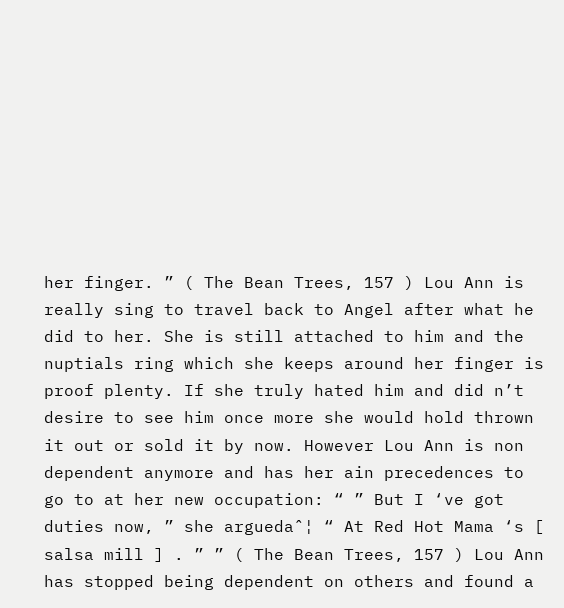her finger. ” ( The Bean Trees, 157 ) Lou Ann is really sing to travel back to Angel after what he did to her. She is still attached to him and the nuptials ring which she keeps around her finger is proof plenty. If she truly hated him and did n’t desire to see him once more she would hold thrown it out or sold it by now. However Lou Ann is non dependent anymore and has her ain precedences to go to at her new occupation: “ ” But I ‘ve got duties now, ” she arguedaˆ¦ “ At Red Hot Mama ‘s [ salsa mill ] . ” ” ( The Bean Trees, 157 ) Lou Ann has stopped being dependent on others and found a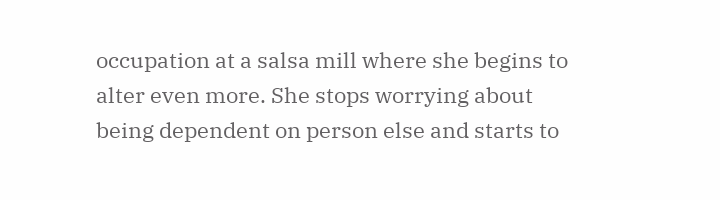occupation at a salsa mill where she begins to alter even more. She stops worrying about being dependent on person else and starts to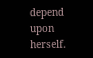depend upon herself.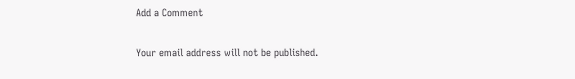Add a Comment

Your email address will not be published.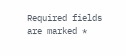Required fields are marked *